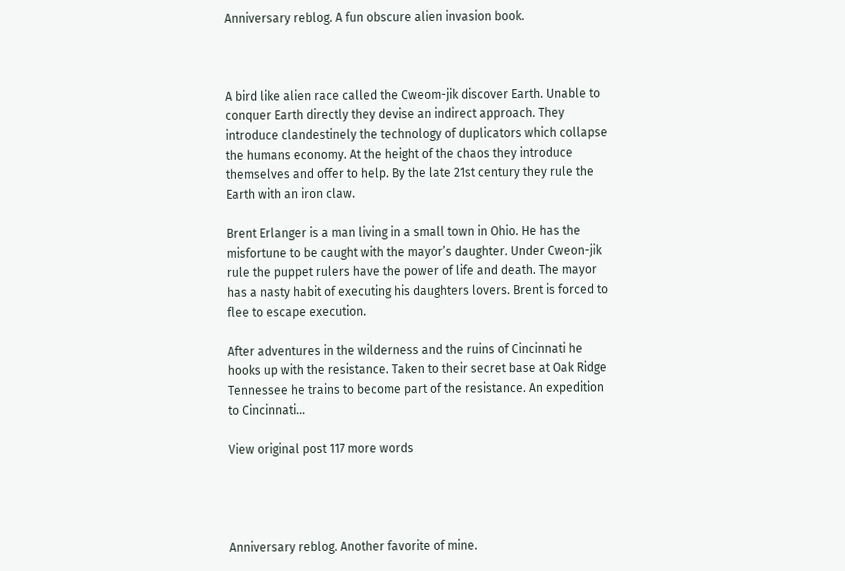Anniversary reblog. A fun obscure alien invasion book.



A bird like alien race called the Cweom-jik discover Earth. Unable to conquer Earth directly they devise an indirect approach. They introduce clandestinely the technology of duplicators which collapse the humans economy. At the height of the chaos they introduce themselves and offer to help. By the late 21st century they rule the Earth with an iron claw.

Brent Erlanger is a man living in a small town in Ohio. He has the misfortune to be caught with the mayor’s daughter. Under Cweon-jik rule the puppet rulers have the power of life and death. The mayor has a nasty habit of executing his daughters lovers. Brent is forced to flee to escape execution.

After adventures in the wilderness and the ruins of Cincinnati he hooks up with the resistance. Taken to their secret base at Oak Ridge Tennessee he trains to become part of the resistance. An expedition to Cincinnati…

View original post 117 more words




Anniversary reblog. Another favorite of mine.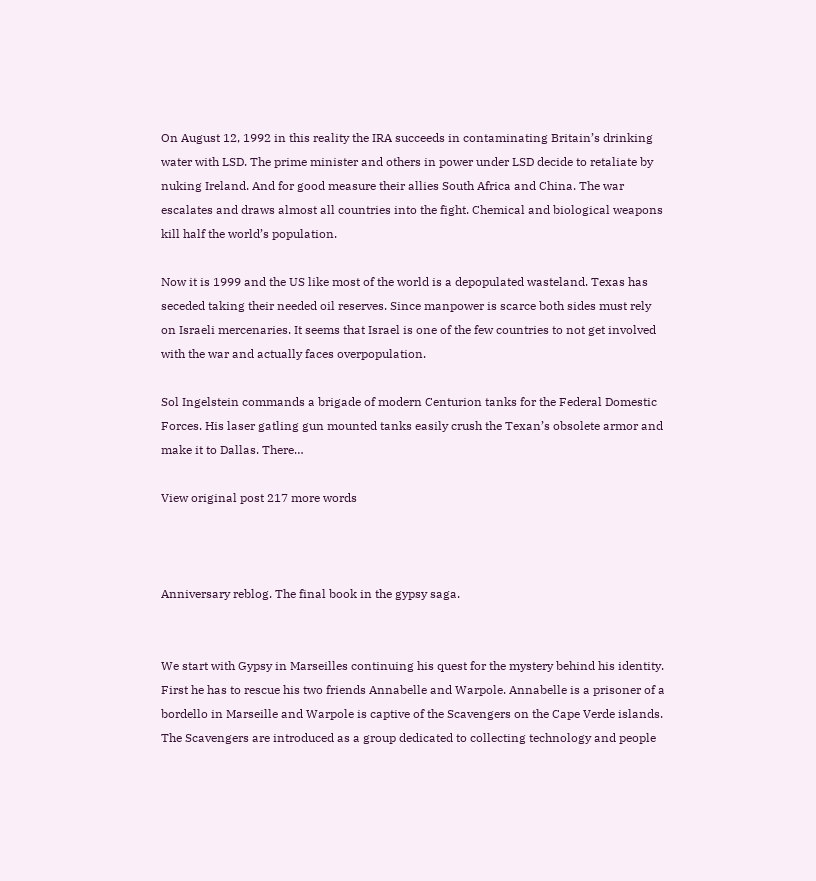On August 12, 1992 in this reality the IRA succeeds in contaminating Britain’s drinking water with LSD. The prime minister and others in power under LSD decide to retaliate by nuking Ireland. And for good measure their allies South Africa and China. The war escalates and draws almost all countries into the fight. Chemical and biological weapons kill half the world’s population.

Now it is 1999 and the US like most of the world is a depopulated wasteland. Texas has seceded taking their needed oil reserves. Since manpower is scarce both sides must rely on Israeli mercenaries. It seems that Israel is one of the few countries to not get involved with the war and actually faces overpopulation.

Sol Ingelstein commands a brigade of modern Centurion tanks for the Federal Domestic Forces. His laser gatling gun mounted tanks easily crush the Texan’s obsolete armor and make it to Dallas. There…

View original post 217 more words



Anniversary reblog. The final book in the gypsy saga.


We start with Gypsy in Marseilles continuing his quest for the mystery behind his identity. First he has to rescue his two friends Annabelle and Warpole. Annabelle is a prisoner of a bordello in Marseille and Warpole is captive of the Scavengers on the Cape Verde islands. The Scavengers are introduced as a group dedicated to collecting technology and people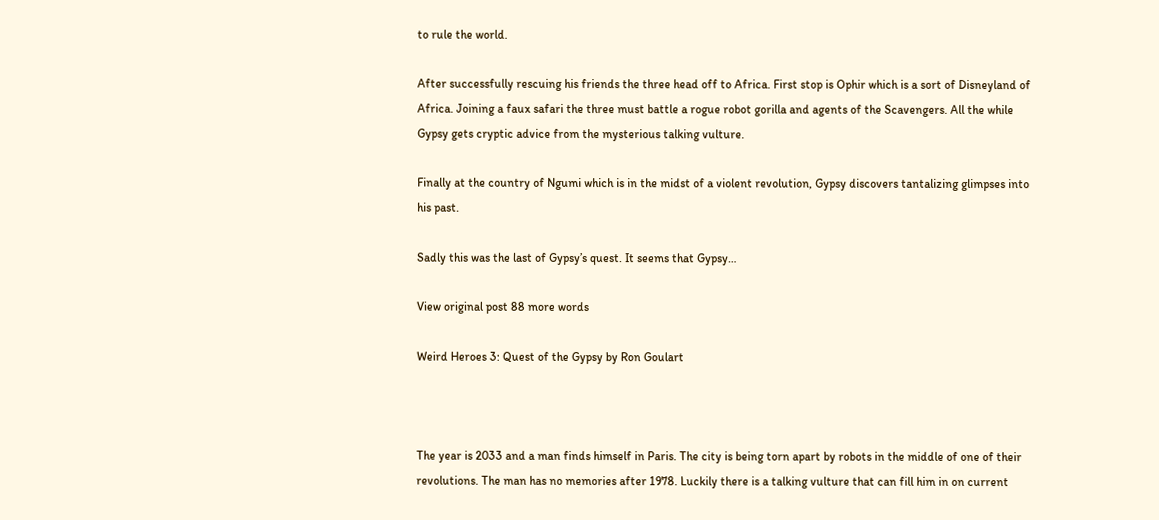to rule the world.

After successfully rescuing his friends the three head off to Africa. First stop is Ophir which is a sort of Disneyland of Africa. Joining a faux safari the three must battle a rogue robot gorilla and agents of the Scavengers. All the while Gypsy gets cryptic advice from the mysterious talking vulture.

Finally at the country of Ngumi which is in the midst of a violent revolution, Gypsy discovers tantalizing glimpses into his past.

Sadly this was the last of Gypsy’s quest. It seems that Gypsy…

View original post 88 more words

Weird Heroes 3: Quest of the Gypsy by Ron Goulart



The year is 2033 and a man finds himself in Paris. The city is being torn apart by robots in the middle of one of their revolutions. The man has no memories after 1978. Luckily there is a talking vulture that can fill him in on current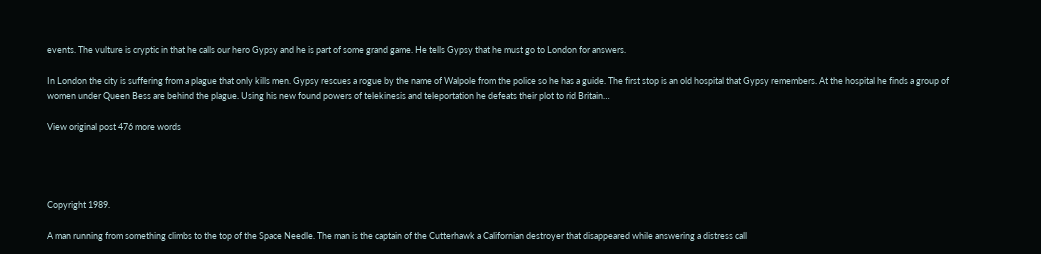events. The vulture is cryptic in that he calls our hero Gypsy and he is part of some grand game. He tells Gypsy that he must go to London for answers.

In London the city is suffering from a plague that only kills men. Gypsy rescues a rogue by the name of Walpole from the police so he has a guide. The first stop is an old hospital that Gypsy remembers. At the hospital he finds a group of women under Queen Bess are behind the plague. Using his new found powers of telekinesis and teleportation he defeats their plot to rid Britain…

View original post 476 more words




Copyright 1989.

A man running from something climbs to the top of the Space Needle. The man is the captain of the Cutterhawk a Californian destroyer that disappeared while answering a distress call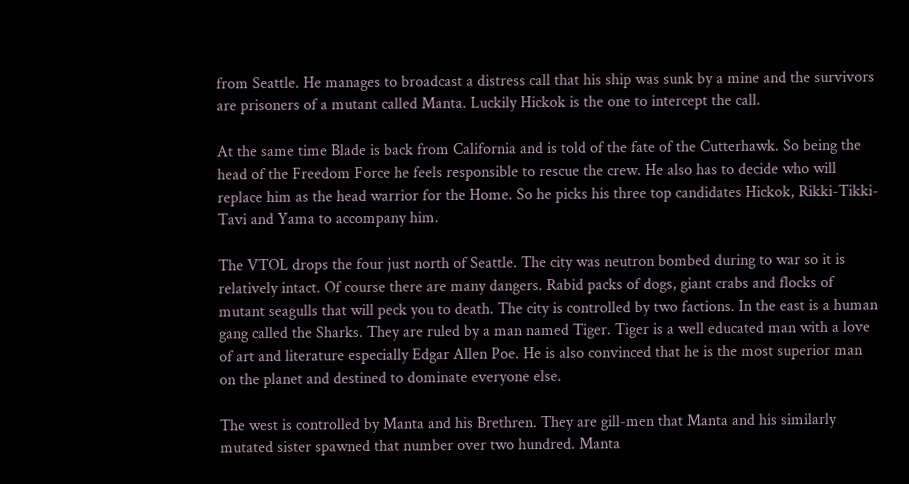from Seattle. He manages to broadcast a distress call that his ship was sunk by a mine and the survivors are prisoners of a mutant called Manta. Luckily Hickok is the one to intercept the call.

At the same time Blade is back from California and is told of the fate of the Cutterhawk. So being the head of the Freedom Force he feels responsible to rescue the crew. He also has to decide who will replace him as the head warrior for the Home. So he picks his three top candidates Hickok, Rikki-Tikki-Tavi and Yama to accompany him.

The VTOL drops the four just north of Seattle. The city was neutron bombed during to war so it is relatively intact. Of course there are many dangers. Rabid packs of dogs, giant crabs and flocks of mutant seagulls that will peck you to death. The city is controlled by two factions. In the east is a human gang called the Sharks. They are ruled by a man named Tiger. Tiger is a well educated man with a love of art and literature especially Edgar Allen Poe. He is also convinced that he is the most superior man on the planet and destined to dominate everyone else.

The west is controlled by Manta and his Brethren. They are gill-men that Manta and his similarly mutated sister spawned that number over two hundred. Manta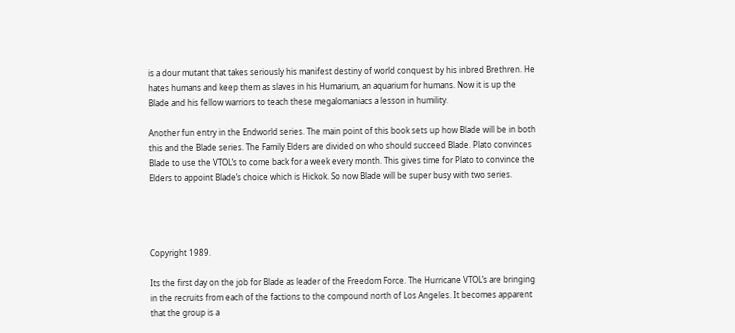is a dour mutant that takes seriously his manifest destiny of world conquest by his inbred Brethren. He hates humans and keep them as slaves in his Humarium, an aquarium for humans. Now it is up the Blade and his fellow warriors to teach these megalomaniacs a lesson in humility.

Another fun entry in the Endworld series. The main point of this book sets up how Blade will be in both this and the Blade series. The Family Elders are divided on who should succeed Blade. Plato convinces Blade to use the VTOL’s to come back for a week every month. This gives time for Plato to convince the Elders to appoint Blade’s choice which is Hickok. So now Blade will be super busy with two series.




Copyright 1989.

Its the first day on the job for Blade as leader of the Freedom Force. The Hurricane VTOL’s are bringing in the recruits from each of the factions to the compound north of Los Angeles. It becomes apparent that the group is a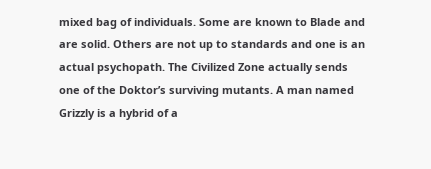mixed bag of individuals. Some are known to Blade and are solid. Others are not up to standards and one is an actual psychopath. The Civilized Zone actually sends one of the Doktor’s surviving mutants. A man named Grizzly is a hybrid of a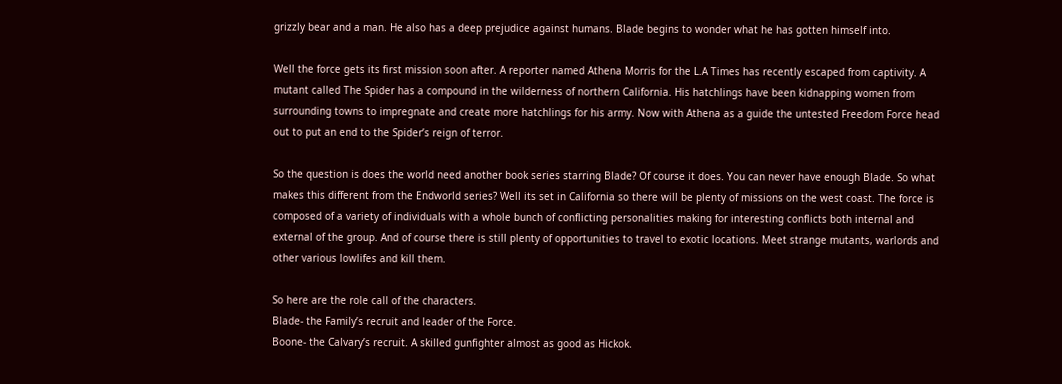grizzly bear and a man. He also has a deep prejudice against humans. Blade begins to wonder what he has gotten himself into.

Well the force gets its first mission soon after. A reporter named Athena Morris for the L.A Times has recently escaped from captivity. A mutant called The Spider has a compound in the wilderness of northern California. His hatchlings have been kidnapping women from surrounding towns to impregnate and create more hatchlings for his army. Now with Athena as a guide the untested Freedom Force head out to put an end to the Spider’s reign of terror.

So the question is does the world need another book series starring Blade? Of course it does. You can never have enough Blade. So what makes this different from the Endworld series? Well its set in California so there will be plenty of missions on the west coast. The force is composed of a variety of individuals with a whole bunch of conflicting personalities making for interesting conflicts both internal and external of the group. And of course there is still plenty of opportunities to travel to exotic locations. Meet strange mutants, warlords and other various lowlifes and kill them.

So here are the role call of the characters.
Blade- the Family’s recruit and leader of the Force.
Boone- the Calvary’s recruit. A skilled gunfighter almost as good as Hickok.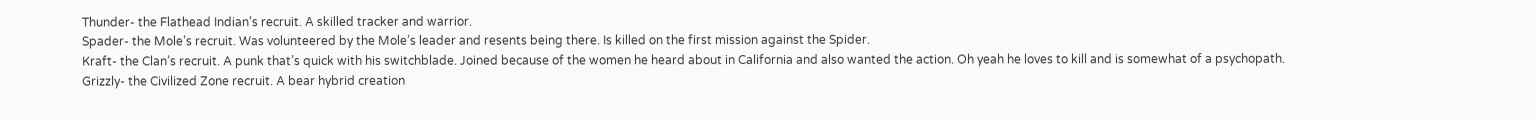Thunder- the Flathead Indian’s recruit. A skilled tracker and warrior.
Spader- the Mole’s recruit. Was volunteered by the Mole’s leader and resents being there. Is killed on the first mission against the Spider.
Kraft- the Clan’s recruit. A punk that’s quick with his switchblade. Joined because of the women he heard about in California and also wanted the action. Oh yeah he loves to kill and is somewhat of a psychopath.
Grizzly- the Civilized Zone recruit. A bear hybrid creation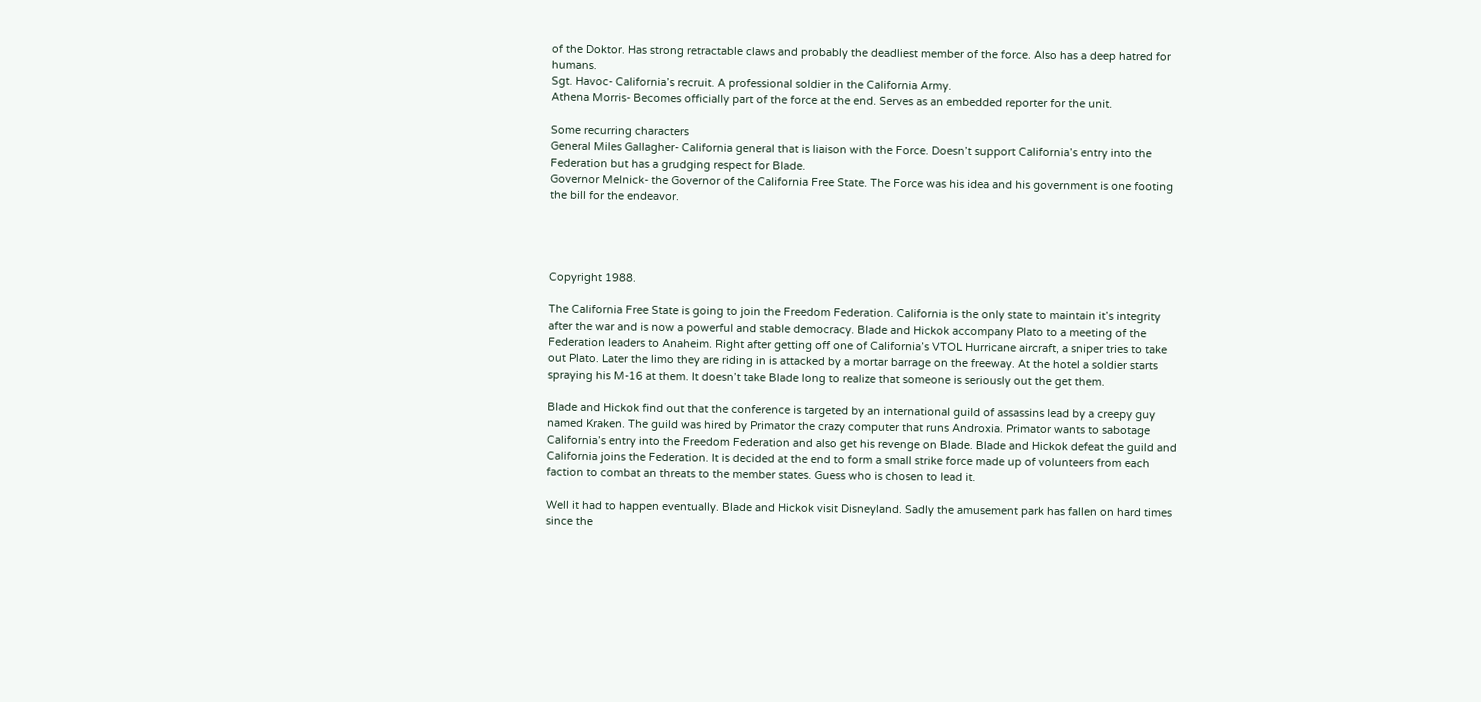of the Doktor. Has strong retractable claws and probably the deadliest member of the force. Also has a deep hatred for humans.
Sgt. Havoc- California’s recruit. A professional soldier in the California Army.
Athena Morris- Becomes officially part of the force at the end. Serves as an embedded reporter for the unit.

Some recurring characters
General Miles Gallagher- California general that is liaison with the Force. Doesn’t support California’s entry into the Federation but has a grudging respect for Blade.
Governor Melnick- the Governor of the California Free State. The Force was his idea and his government is one footing the bill for the endeavor.




Copyright 1988.

The California Free State is going to join the Freedom Federation. California is the only state to maintain it’s integrity after the war and is now a powerful and stable democracy. Blade and Hickok accompany Plato to a meeting of the Federation leaders to Anaheim. Right after getting off one of California’s VTOL Hurricane aircraft, a sniper tries to take out Plato. Later the limo they are riding in is attacked by a mortar barrage on the freeway. At the hotel a soldier starts spraying his M-16 at them. It doesn’t take Blade long to realize that someone is seriously out the get them.

Blade and Hickok find out that the conference is targeted by an international guild of assassins lead by a creepy guy named Kraken. The guild was hired by Primator the crazy computer that runs Androxia. Primator wants to sabotage California’s entry into the Freedom Federation and also get his revenge on Blade. Blade and Hickok defeat the guild and California joins the Federation. It is decided at the end to form a small strike force made up of volunteers from each faction to combat an threats to the member states. Guess who is chosen to lead it.

Well it had to happen eventually. Blade and Hickok visit Disneyland. Sadly the amusement park has fallen on hard times since the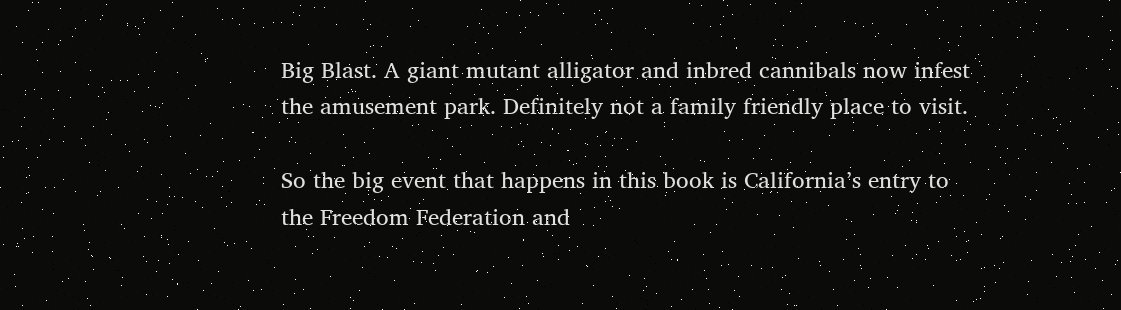Big Blast. A giant mutant alligator and inbred cannibals now infest the amusement park. Definitely not a family friendly place to visit.

So the big event that happens in this book is California’s entry to the Freedom Federation and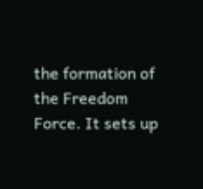the formation of the Freedom Force. It sets up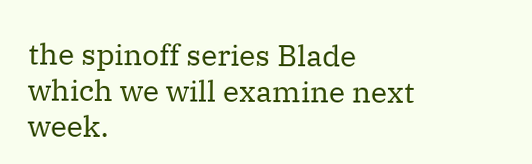the spinoff series Blade which we will examine next week.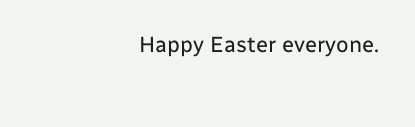Happy Easter everyone.